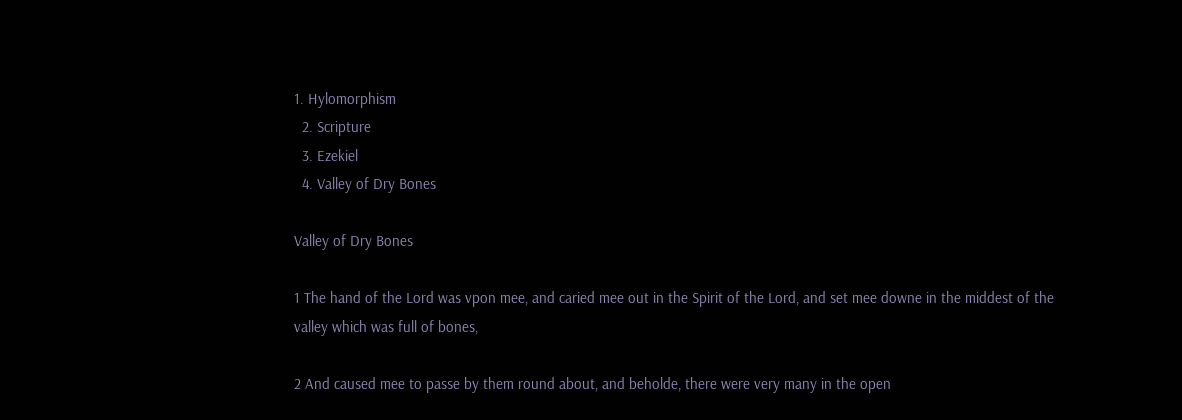1. Hylomorphism
  2. Scripture
  3. Ezekiel
  4. Valley of Dry Bones

Valley of Dry Bones

1 The hand of the Lord was vpon mee, and caried mee out in the Spirit of the Lord, and set mee downe in the middest of the valley which was full of bones,

2 And caused mee to passe by them round about, and beholde, there were very many in the open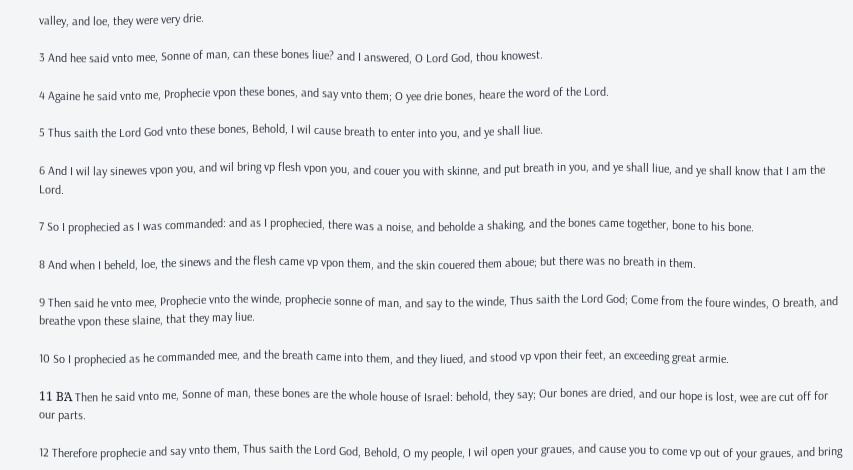valley, and loe, they were very drie.

3 And hee said vnto mee, Sonne of man, can these bones liue? and I answered, O Lord God, thou knowest.

4 Againe he said vnto me, Prophecie vpon these bones, and say vnto them; O yee drie bones, heare the word of the Lord.

5 Thus saith the Lord God vnto these bones, Behold, I wil cause breath to enter into you, and ye shall liue.

6 And I wil lay sinewes vpon you, and wil bring vp flesh vpon you, and couer you with skinne, and put breath in you, and ye shall liue, and ye shall know that I am the Lord.

7 So I prophecied as I was commanded: and as I prophecied, there was a noise, and beholde a shaking, and the bones came together, bone to his bone.

8 And when I beheld, loe, the sinews and the flesh came vp vpon them, and the skin couered them aboue; but there was no breath in them.

9 Then said he vnto mee, Prophecie vnto the winde, prophecie sonne of man, and say to the winde, Thus saith the Lord God; Come from the foure windes, O breath, and breathe vpon these slaine, that they may liue.

10 So I prophecied as he commanded mee, and the breath came into them, and they liued, and stood vp vpon their feet, an exceeding great armie.

11 ΒΆ Then he said vnto me, Sonne of man, these bones are the whole house of Israel: behold, they say; Our bones are dried, and our hope is lost, wee are cut off for our parts.

12 Therefore prophecie and say vnto them, Thus saith the Lord God, Behold, O my people, I wil open your graues, and cause you to come vp out of your graues, and bring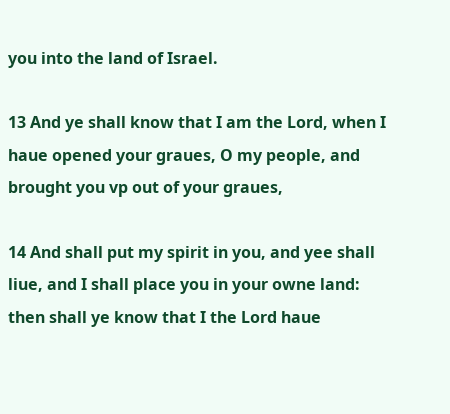you into the land of Israel.

13 And ye shall know that I am the Lord, when I haue opened your graues, O my people, and brought you vp out of your graues,

14 And shall put my spirit in you, and yee shall liue, and I shall place you in your owne land: then shall ye know that I the Lord haue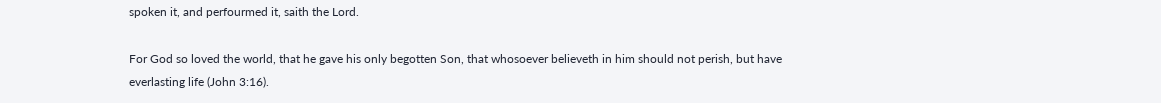spoken it, and perfourmed it, saith the Lord.

For God so loved the world, that he gave his only begotten Son, that whosoever believeth in him should not perish, but have everlasting life (John 3:16).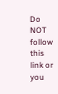Do NOT follow this link or you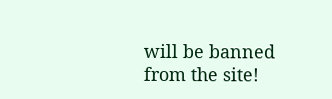will be banned from the site!